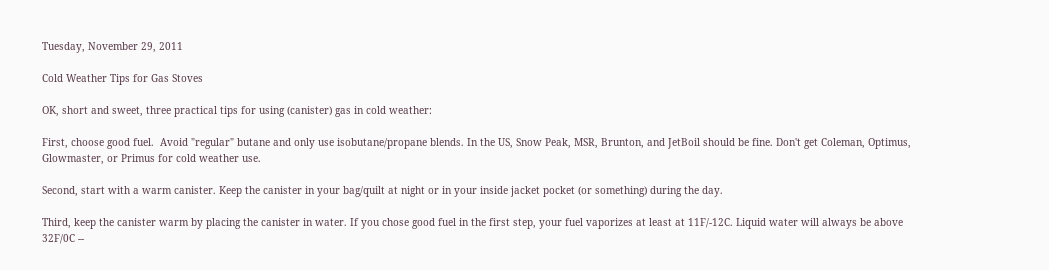Tuesday, November 29, 2011

Cold Weather Tips for Gas Stoves

OK, short and sweet, three practical tips for using (canister) gas in cold weather:

First, choose good fuel.  Avoid "regular" butane and only use isobutane/propane blends. In the US, Snow Peak, MSR, Brunton, and JetBoil should be fine. Don't get Coleman, Optimus, Glowmaster, or Primus for cold weather use.

Second, start with a warm canister. Keep the canister in your bag/quilt at night or in your inside jacket pocket (or something) during the day.

Third, keep the canister warm by placing the canister in water. If you chose good fuel in the first step, your fuel vaporizes at least at 11F/-12C. Liquid water will always be above 32F/0C --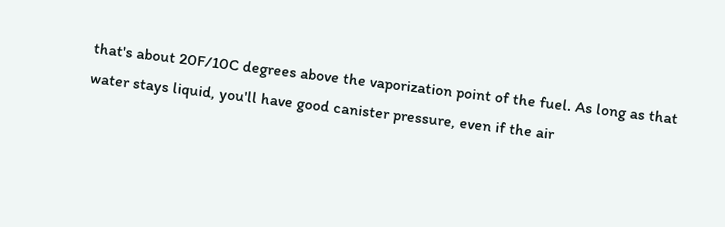that's about 20F/10C degrees above the vaporization point of the fuel. As long as that water stays liquid, you'll have good canister pressure, even if the air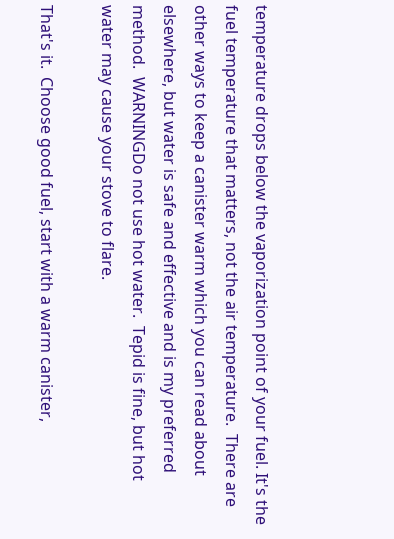temperature drops below the vaporization point of your fuel. It's the fuel temperature that matters, not the air temperature.  There are other ways to keep a canister warm which you can read about elsewhere, but water is safe and effective and is my preferred method.  WARNINGDo not use hot water.  Tepid is fine, but hot water may cause your stove to flare.

That's it.  Choose good fuel, start with a warm canister,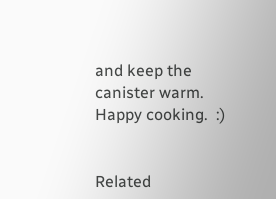and keep the canister warm.  Happy cooking.  :)


Related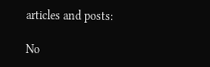articles and posts:

No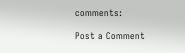comments:

Post a Comment